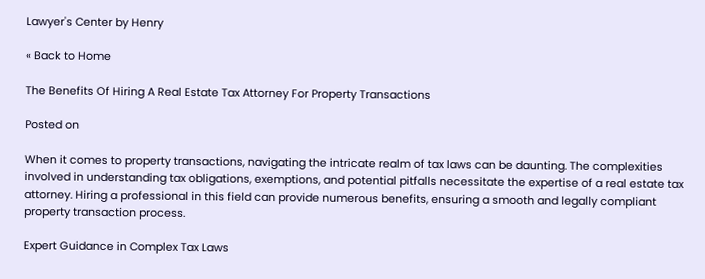Lawyer's Center by Henry

« Back to Home

The Benefits Of Hiring A Real Estate Tax Attorney For Property Transactions

Posted on

When it comes to property transactions, navigating the intricate realm of tax laws can be daunting. The complexities involved in understanding tax obligations, exemptions, and potential pitfalls necessitate the expertise of a real estate tax attorney. Hiring a professional in this field can provide numerous benefits, ensuring a smooth and legally compliant property transaction process.

Expert Guidance in Complex Tax Laws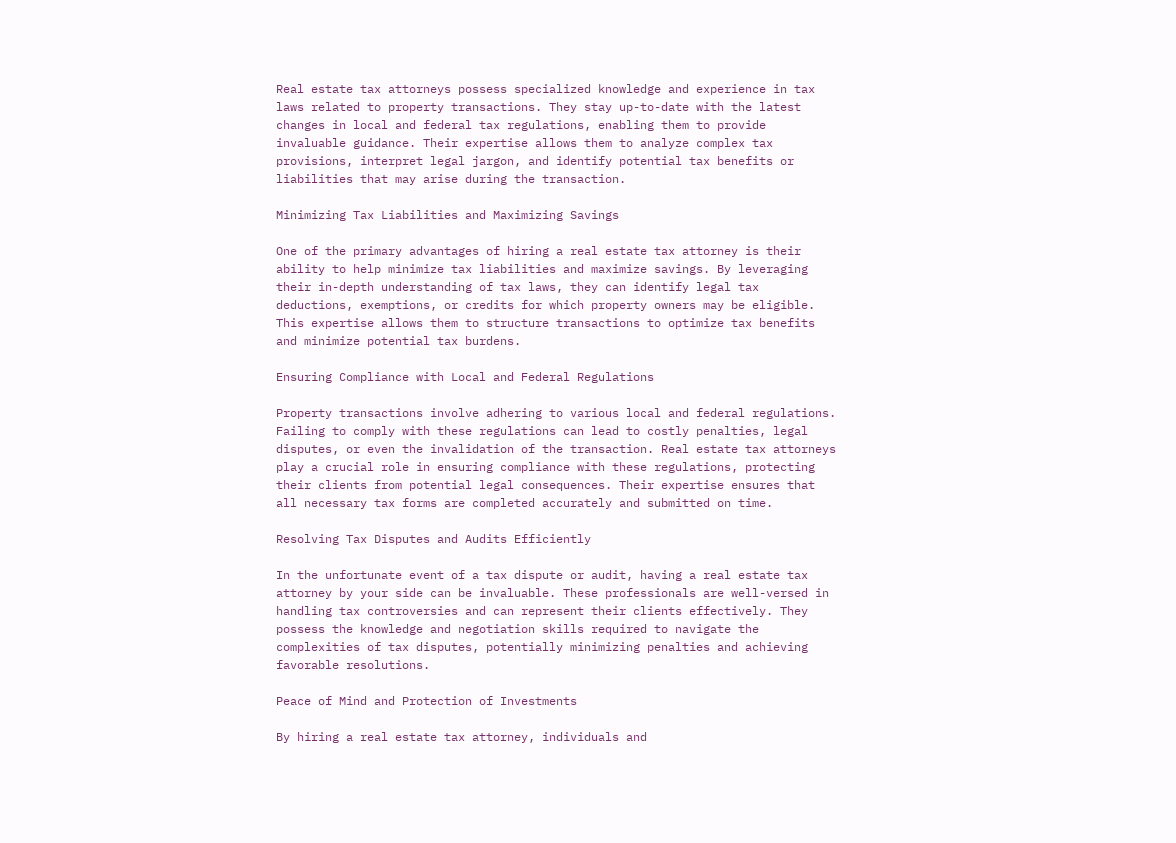Real estate tax attorneys possess specialized knowledge and experience in tax laws related to property transactions. They stay up-to-date with the latest changes in local and federal tax regulations, enabling them to provide invaluable guidance. Their expertise allows them to analyze complex tax provisions, interpret legal jargon, and identify potential tax benefits or liabilities that may arise during the transaction.

Minimizing Tax Liabilities and Maximizing Savings

One of the primary advantages of hiring a real estate tax attorney is their ability to help minimize tax liabilities and maximize savings. By leveraging their in-depth understanding of tax laws, they can identify legal tax deductions, exemptions, or credits for which property owners may be eligible. This expertise allows them to structure transactions to optimize tax benefits and minimize potential tax burdens.

Ensuring Compliance with Local and Federal Regulations

Property transactions involve adhering to various local and federal regulations. Failing to comply with these regulations can lead to costly penalties, legal disputes, or even the invalidation of the transaction. Real estate tax attorneys play a crucial role in ensuring compliance with these regulations, protecting their clients from potential legal consequences. Their expertise ensures that all necessary tax forms are completed accurately and submitted on time.

Resolving Tax Disputes and Audits Efficiently

In the unfortunate event of a tax dispute or audit, having a real estate tax attorney by your side can be invaluable. These professionals are well-versed in handling tax controversies and can represent their clients effectively. They possess the knowledge and negotiation skills required to navigate the complexities of tax disputes, potentially minimizing penalties and achieving favorable resolutions.

Peace of Mind and Protection of Investments

By hiring a real estate tax attorney, individuals and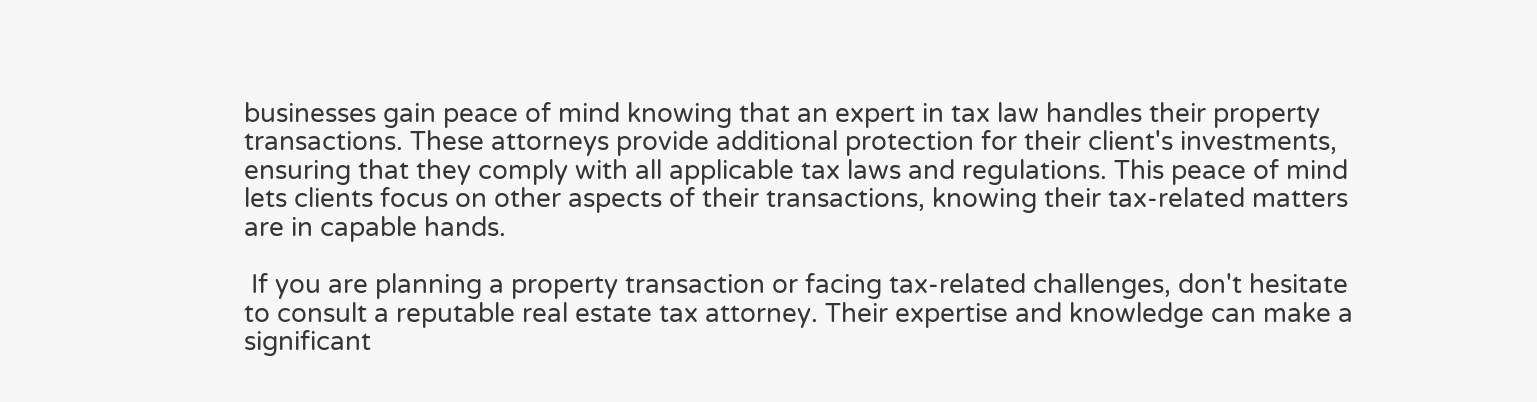businesses gain peace of mind knowing that an expert in tax law handles their property transactions. These attorneys provide additional protection for their client's investments, ensuring that they comply with all applicable tax laws and regulations. This peace of mind lets clients focus on other aspects of their transactions, knowing their tax-related matters are in capable hands.

 If you are planning a property transaction or facing tax-related challenges, don't hesitate to consult a reputable real estate tax attorney. Their expertise and knowledge can make a significant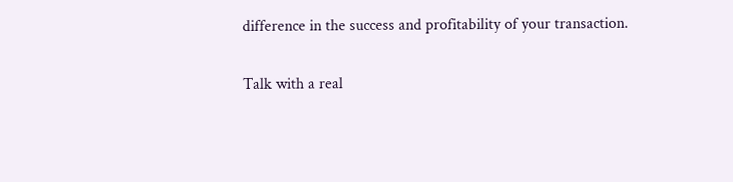difference in the success and profitability of your transaction.

Talk with a real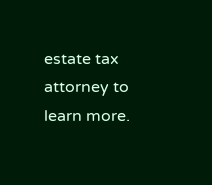estate tax attorney to learn more.